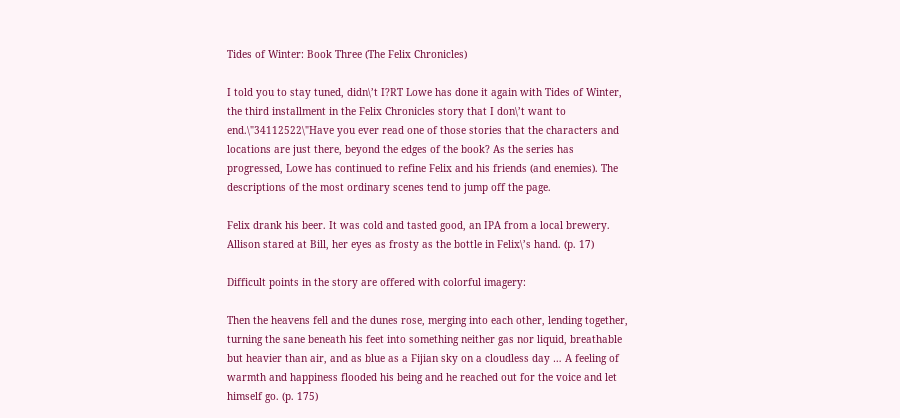Tides of Winter: Book Three (The Felix Chronicles)

I told you to stay tuned, didn\’t I?RT Lowe has done it again with Tides of Winter, the third installment in the Felix Chronicles story that I don\’t want to end.\"34112522\"Have you ever read one of those stories that the characters and locations are just there, beyond the edges of the book? As the series has progressed, Lowe has continued to refine Felix and his friends (and enemies). The descriptions of the most ordinary scenes tend to jump off the page.

Felix drank his beer. It was cold and tasted good, an IPA from a local brewery. Allison stared at Bill, her eyes as frosty as the bottle in Felix\’s hand. (p. 17)

Difficult points in the story are offered with colorful imagery:

Then the heavens fell and the dunes rose, merging into each other, lending together, turning the sane beneath his feet into something neither gas nor liquid, breathable but heavier than air, and as blue as a Fijian sky on a cloudless day … A feeling of warmth and happiness flooded his being and he reached out for the voice and let himself go. (p. 175)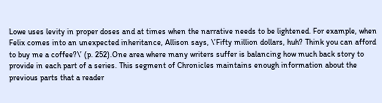Lowe uses levity in proper doses and at times when the narrative needs to be lightened. For example, when Felix comes into an unexpected inheritance, Allison says, \’Fifty million dollars, huh? Think you can afford to buy me a coffee?\’ (p. 252).One area where many writers suffer is balancing how much back story to provide in each part of a series. This segment of Chronicles maintains enough information about the previous parts that a reader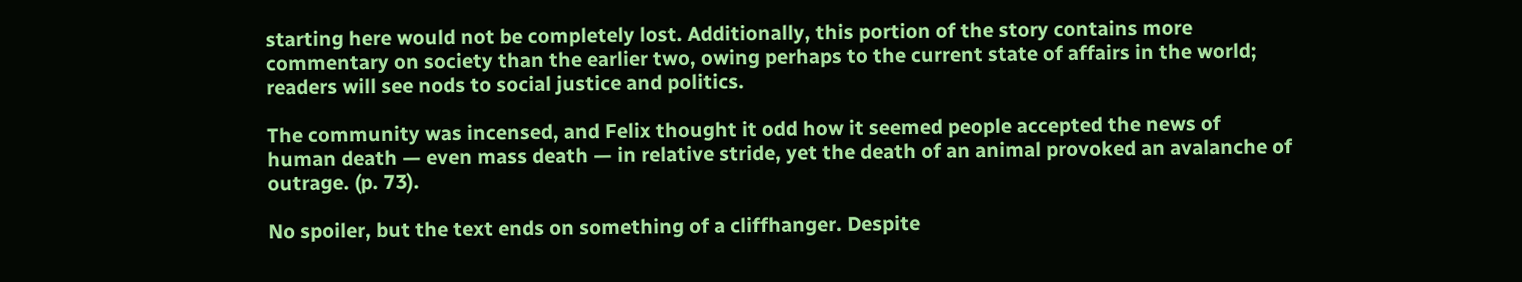starting here would not be completely lost. Additionally, this portion of the story contains more commentary on society than the earlier two, owing perhaps to the current state of affairs in the world; readers will see nods to social justice and politics.

The community was incensed, and Felix thought it odd how it seemed people accepted the news of human death — even mass death — in relative stride, yet the death of an animal provoked an avalanche of outrage. (p. 73).

No spoiler, but the text ends on something of a cliffhanger. Despite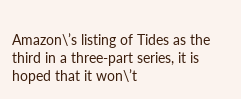Amazon\’s listing of Tides as the third in a three-part series, it is hoped that it won\’t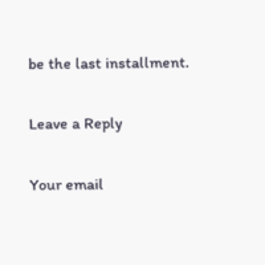be the last installment.

Leave a Reply

Your email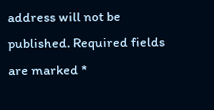address will not be published. Required fields are marked *